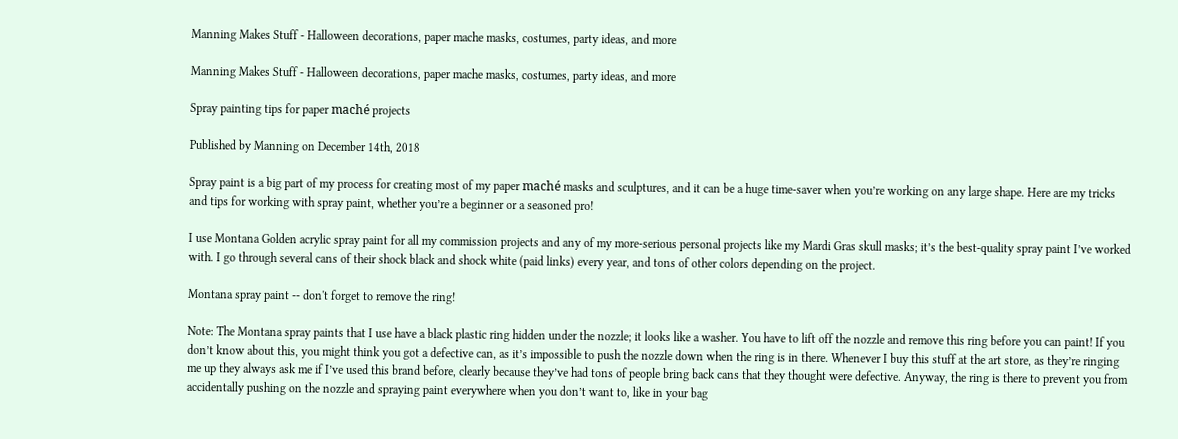Manning Makes Stuff - Halloween decorations, paper mache masks, costumes, party ideas, and more

Manning Makes Stuff - Halloween decorations, paper mache masks, costumes, party ideas, and more

Spray painting tips for paper maché projects

Published by Manning on December 14th, 2018

Spray paint is a big part of my process for creating most of my paper maché masks and sculptures, and it can be a huge time-saver when you’re working on any large shape. Here are my tricks and tips for working with spray paint, whether you’re a beginner or a seasoned pro!

I use Montana Golden acrylic spray paint for all my commission projects and any of my more-serious personal projects like my Mardi Gras skull masks; it’s the best-quality spray paint I’ve worked with. I go through several cans of their shock black and shock white (paid links) every year, and tons of other colors depending on the project.

Montana spray paint -- don't forget to remove the ring!

Note: The Montana spray paints that I use have a black plastic ring hidden under the nozzle; it looks like a washer. You have to lift off the nozzle and remove this ring before you can paint! If you don’t know about this, you might think you got a defective can, as it’s impossible to push the nozzle down when the ring is in there. Whenever I buy this stuff at the art store, as they’re ringing me up they always ask me if I’ve used this brand before, clearly because they’ve had tons of people bring back cans that they thought were defective. Anyway, the ring is there to prevent you from accidentally pushing on the nozzle and spraying paint everywhere when you don’t want to, like in your bag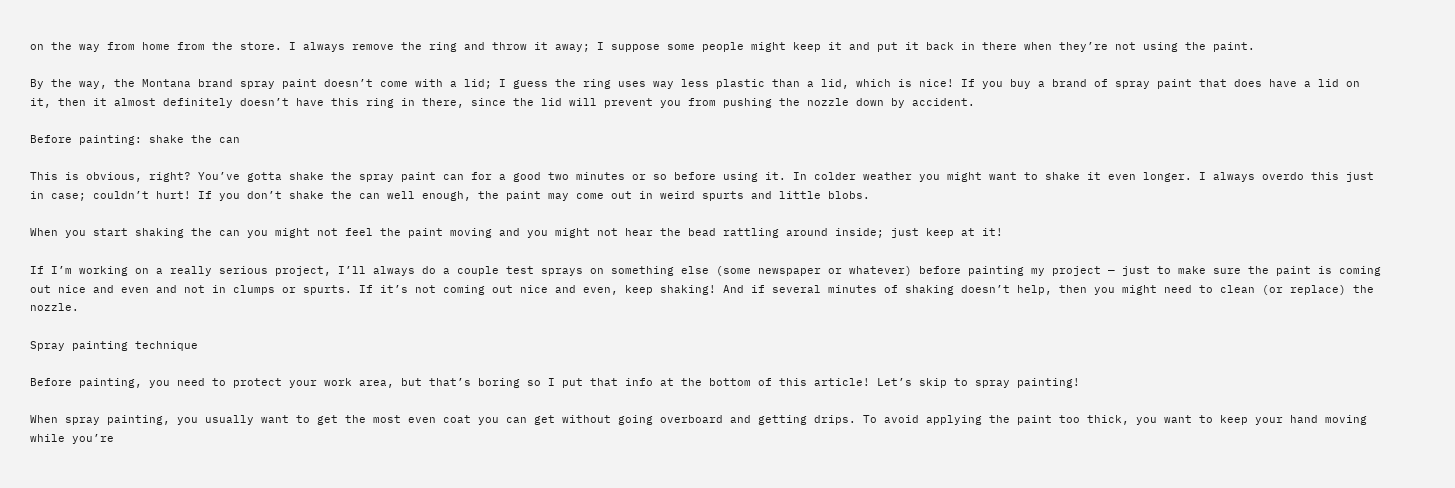on the way from home from the store. I always remove the ring and throw it away; I suppose some people might keep it and put it back in there when they’re not using the paint.

By the way, the Montana brand spray paint doesn’t come with a lid; I guess the ring uses way less plastic than a lid, which is nice! If you buy a brand of spray paint that does have a lid on it, then it almost definitely doesn’t have this ring in there, since the lid will prevent you from pushing the nozzle down by accident.

Before painting: shake the can

This is obvious, right? You’ve gotta shake the spray paint can for a good two minutes or so before using it. In colder weather you might want to shake it even longer. I always overdo this just in case; couldn’t hurt! If you don’t shake the can well enough, the paint may come out in weird spurts and little blobs.

When you start shaking the can you might not feel the paint moving and you might not hear the bead rattling around inside; just keep at it!

If I’m working on a really serious project, I’ll always do a couple test sprays on something else (some newspaper or whatever) before painting my project — just to make sure the paint is coming out nice and even and not in clumps or spurts. If it’s not coming out nice and even, keep shaking! And if several minutes of shaking doesn’t help, then you might need to clean (or replace) the nozzle.

Spray painting technique

Before painting, you need to protect your work area, but that’s boring so I put that info at the bottom of this article! Let’s skip to spray painting!

When spray painting, you usually want to get the most even coat you can get without going overboard and getting drips. To avoid applying the paint too thick, you want to keep your hand moving while you’re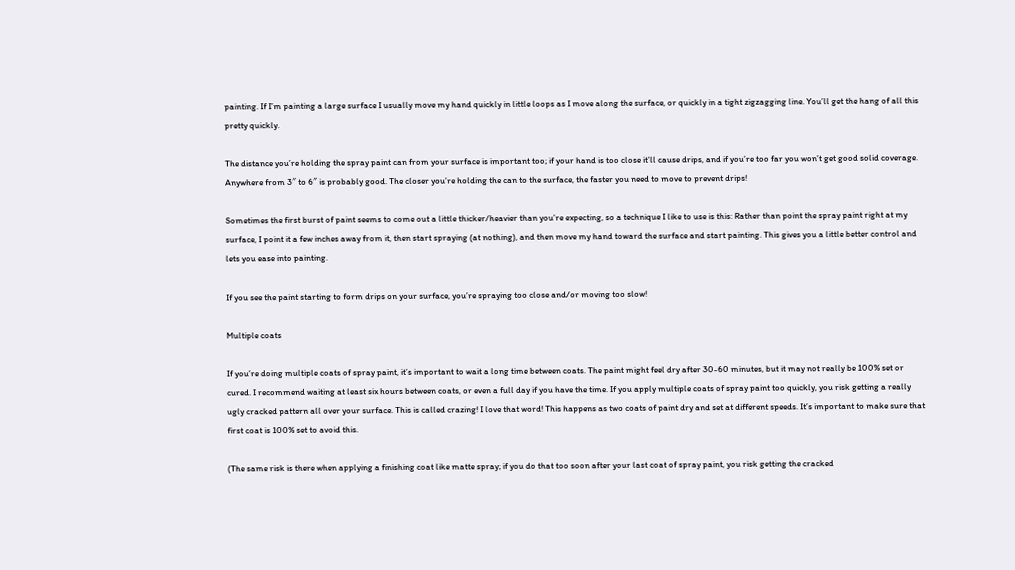painting. If I’m painting a large surface I usually move my hand quickly in little loops as I move along the surface, or quickly in a tight zigzagging line. You’ll get the hang of all this pretty quickly.

The distance you’re holding the spray paint can from your surface is important too; if your hand is too close it’ll cause drips, and if you’re too far you won’t get good solid coverage. Anywhere from 3″ to 6″ is probably good. The closer you’re holding the can to the surface, the faster you need to move to prevent drips!

Sometimes the first burst of paint seems to come out a little thicker/heavier than you’re expecting, so a technique I like to use is this: Rather than point the spray paint right at my surface, I point it a few inches away from it, then start spraying (at nothing), and then move my hand toward the surface and start painting. This gives you a little better control and lets you ease into painting.

If you see the paint starting to form drips on your surface, you’re spraying too close and/or moving too slow!

Multiple coats

If you’re doing multiple coats of spray paint, it’s important to wait a long time between coats. The paint might feel dry after 30-60 minutes, but it may not really be 100% set or cured. I recommend waiting at least six hours between coats, or even a full day if you have the time. If you apply multiple coats of spray paint too quickly, you risk getting a really ugly cracked pattern all over your surface. This is called crazing! I love that word! This happens as two coats of paint dry and set at different speeds. It’s important to make sure that first coat is 100% set to avoid this.

(The same risk is there when applying a finishing coat like matte spray; if you do that too soon after your last coat of spray paint, you risk getting the cracked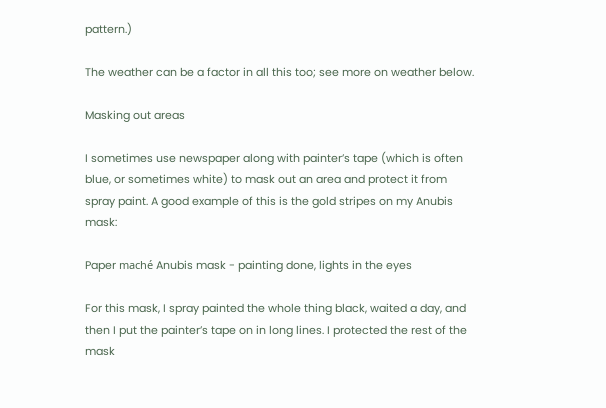pattern.)

The weather can be a factor in all this too; see more on weather below.

Masking out areas

I sometimes use newspaper along with painter’s tape (which is often blue, or sometimes white) to mask out an area and protect it from spray paint. A good example of this is the gold stripes on my Anubis mask:

Paper maché Anubis mask - painting done, lights in the eyes

For this mask, I spray painted the whole thing black, waited a day, and then I put the painter’s tape on in long lines. I protected the rest of the mask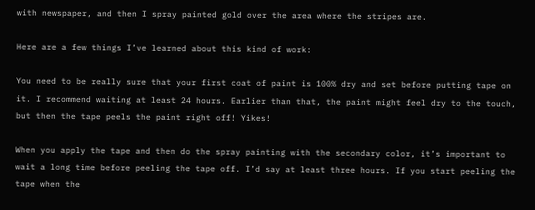with newspaper, and then I spray painted gold over the area where the stripes are.

Here are a few things I’ve learned about this kind of work:

You need to be really sure that your first coat of paint is 100% dry and set before putting tape on it. I recommend waiting at least 24 hours. Earlier than that, the paint might feel dry to the touch, but then the tape peels the paint right off! Yikes!

When you apply the tape and then do the spray painting with the secondary color, it’s important to wait a long time before peeling the tape off. I’d say at least three hours. If you start peeling the tape when the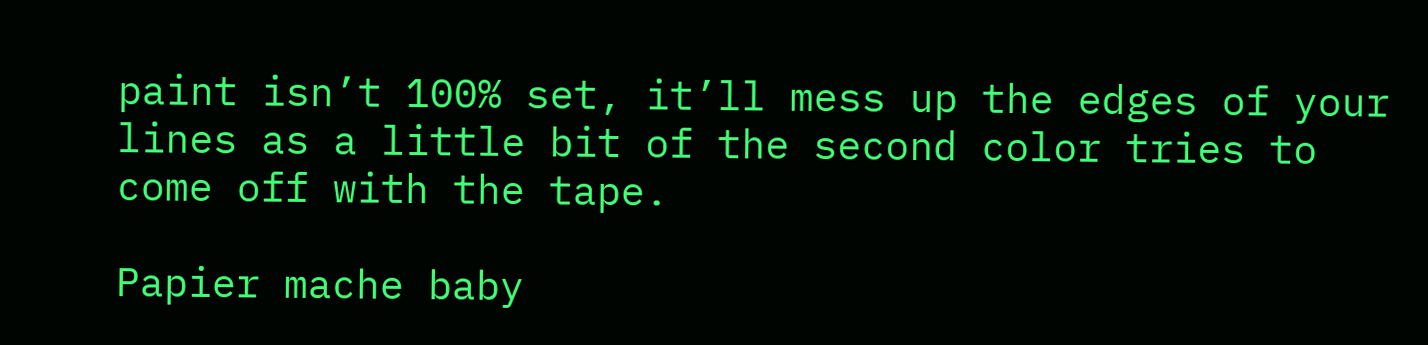paint isn’t 100% set, it’ll mess up the edges of your lines as a little bit of the second color tries to come off with the tape.

Papier mache baby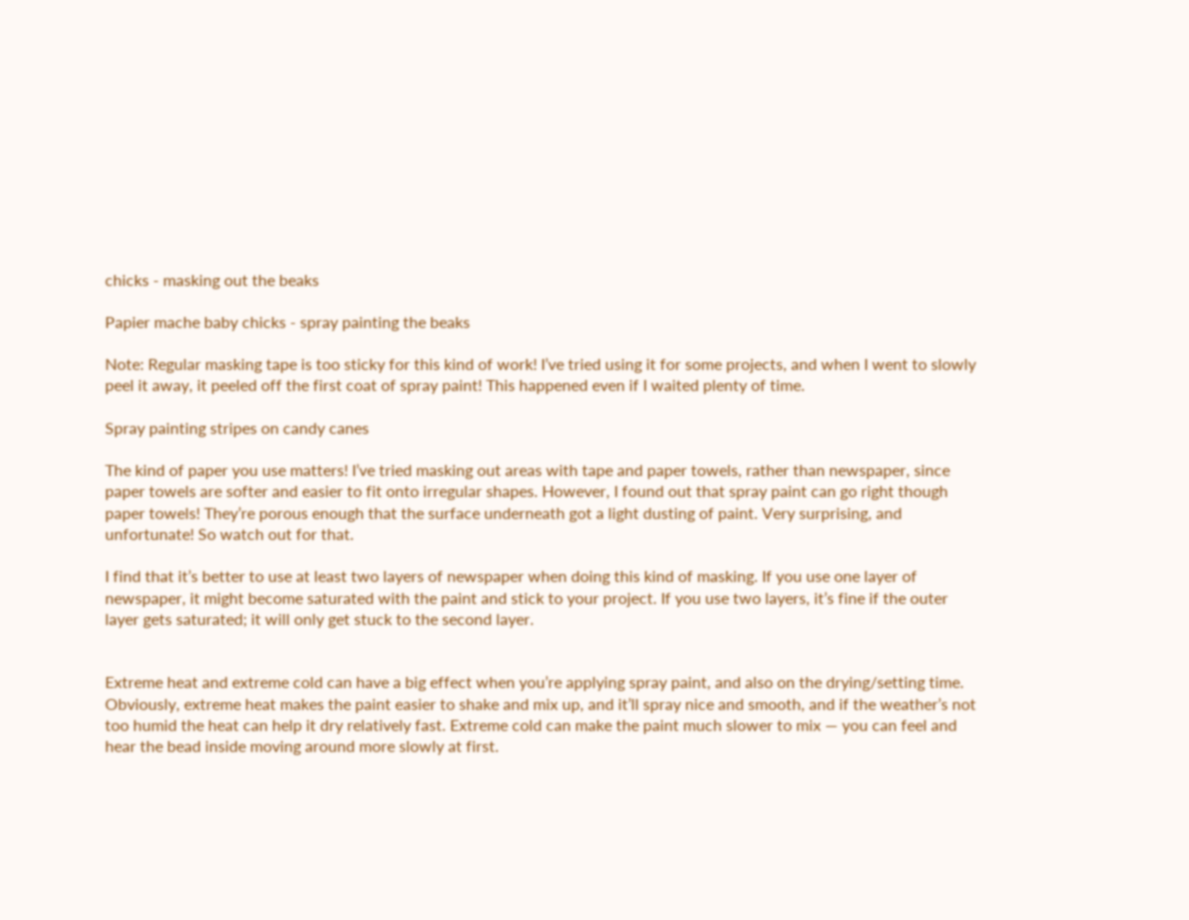chicks - masking out the beaks

Papier mache baby chicks - spray painting the beaks

Note: Regular masking tape is too sticky for this kind of work! I’ve tried using it for some projects, and when I went to slowly peel it away, it peeled off the first coat of spray paint! This happened even if I waited plenty of time.

Spray painting stripes on candy canes

The kind of paper you use matters! I’ve tried masking out areas with tape and paper towels, rather than newspaper, since paper towels are softer and easier to fit onto irregular shapes. However, I found out that spray paint can go right though paper towels! They’re porous enough that the surface underneath got a light dusting of paint. Very surprising, and unfortunate! So watch out for that.

I find that it’s better to use at least two layers of newspaper when doing this kind of masking. If you use one layer of newspaper, it might become saturated with the paint and stick to your project. If you use two layers, it’s fine if the outer layer gets saturated; it will only get stuck to the second layer.


Extreme heat and extreme cold can have a big effect when you’re applying spray paint, and also on the drying/setting time. Obviously, extreme heat makes the paint easier to shake and mix up, and it’ll spray nice and smooth, and if the weather’s not too humid the heat can help it dry relatively fast. Extreme cold can make the paint much slower to mix — you can feel and hear the bead inside moving around more slowly at first.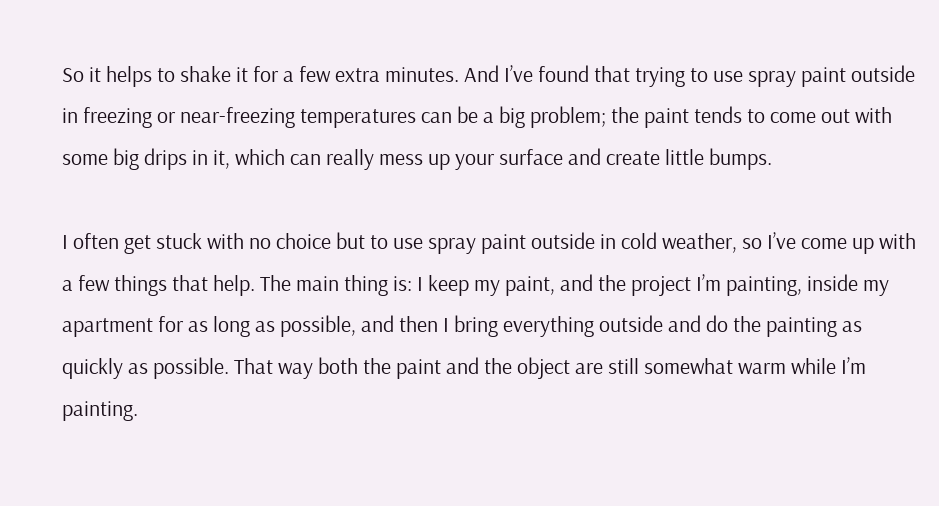So it helps to shake it for a few extra minutes. And I’ve found that trying to use spray paint outside in freezing or near-freezing temperatures can be a big problem; the paint tends to come out with some big drips in it, which can really mess up your surface and create little bumps.

I often get stuck with no choice but to use spray paint outside in cold weather, so I’ve come up with a few things that help. The main thing is: I keep my paint, and the project I’m painting, inside my apartment for as long as possible, and then I bring everything outside and do the painting as quickly as possible. That way both the paint and the object are still somewhat warm while I’m painting.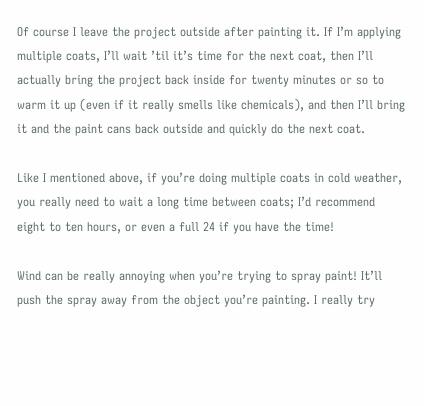Of course I leave the project outside after painting it. If I’m applying multiple coats, I’ll wait ’til it’s time for the next coat, then I’ll actually bring the project back inside for twenty minutes or so to warm it up (even if it really smells like chemicals), and then I’ll bring it and the paint cans back outside and quickly do the next coat.

Like I mentioned above, if you’re doing multiple coats in cold weather, you really need to wait a long time between coats; I’d recommend eight to ten hours, or even a full 24 if you have the time!

Wind can be really annoying when you’re trying to spray paint! It’ll push the spray away from the object you’re painting. I really try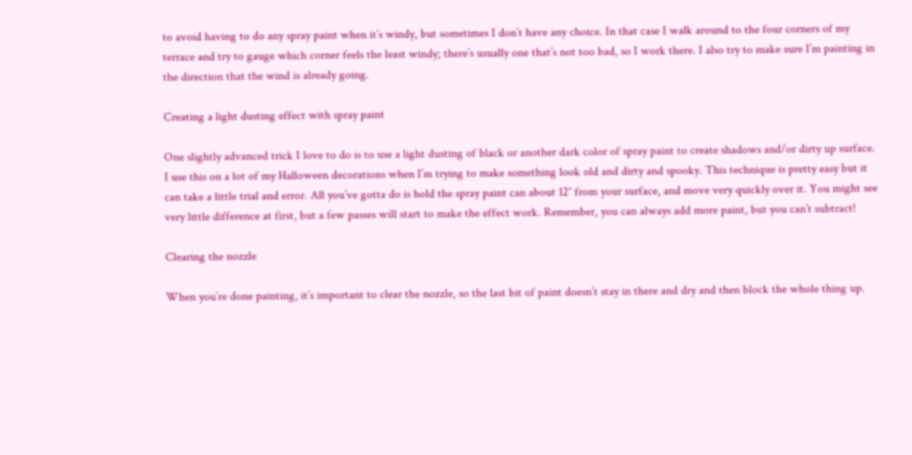to avoid having to do any spray paint when it’s windy, but sometimes I don’t have any choice. In that case I walk around to the four corners of my terrace and try to gauge which corner feels the least windy; there’s usually one that’s not too bad, so I work there. I also try to make sure I’m painting in the direction that the wind is already going.

Creating a light dusting effect with spray paint

One slightly advanced trick I love to do is to use a light dusting of black or another dark color of spray paint to create shadows and/or dirty up surface. I use this on a lot of my Halloween decorations when I’m trying to make something look old and dirty and spooky. This technique is pretty easy but it can take a little trial and error. All you’ve gotta do is hold the spray paint can about 12″ from your surface, and move very quickly over it. You might see very little difference at first, but a few passes will start to make the effect work. Remember, you can always add more paint, but you can’t subtract!

Clearing the nozzle

When you’re done painting, it’s important to clear the nozzle, so the last bit of paint doesn’t stay in there and dry and then block the whole thing up.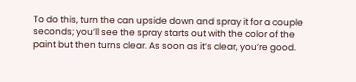To do this, turn the can upside down and spray it for a couple seconds; you’ll see the spray starts out with the color of the paint but then turns clear. As soon as it’s clear, you’re good.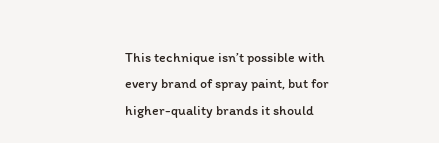This technique isn’t possible with every brand of spray paint, but for higher-quality brands it should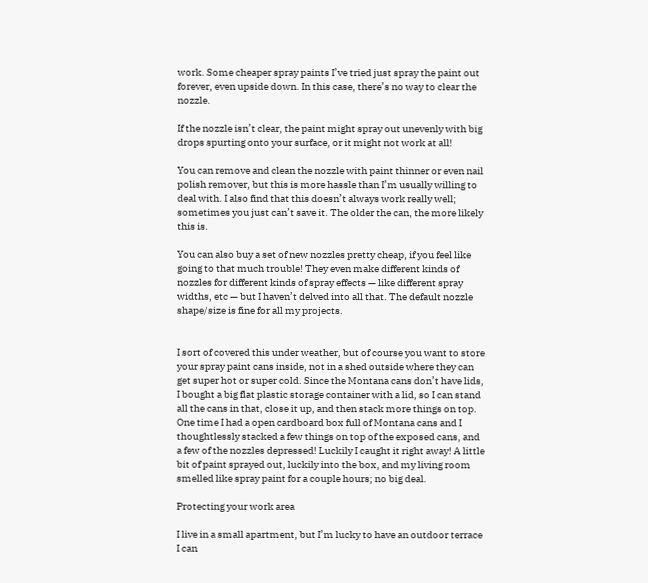work. Some cheaper spray paints I’ve tried just spray the paint out forever, even upside down. In this case, there’s no way to clear the nozzle.

If the nozzle isn’t clear, the paint might spray out unevenly with big drops spurting onto your surface, or it might not work at all!

You can remove and clean the nozzle with paint thinner or even nail polish remover, but this is more hassle than I’m usually willing to deal with. I also find that this doesn’t always work really well; sometimes you just can’t save it. The older the can, the more likely this is.

You can also buy a set of new nozzles pretty cheap, if you feel like going to that much trouble! They even make different kinds of nozzles for different kinds of spray effects — like different spray widths, etc — but I haven’t delved into all that. The default nozzle shape/size is fine for all my projects.


I sort of covered this under weather, but of course you want to store your spray paint cans inside, not in a shed outside where they can get super hot or super cold. Since the Montana cans don’t have lids, I bought a big flat plastic storage container with a lid, so I can stand all the cans in that, close it up, and then stack more things on top. One time I had a open cardboard box full of Montana cans and I thoughtlessly stacked a few things on top of the exposed cans, and a few of the nozzles depressed! Luckily I caught it right away! A little bit of paint sprayed out, luckily into the box, and my living room smelled like spray paint for a couple hours; no big deal.

Protecting your work area

I live in a small apartment, but I’m lucky to have an outdoor terrace I can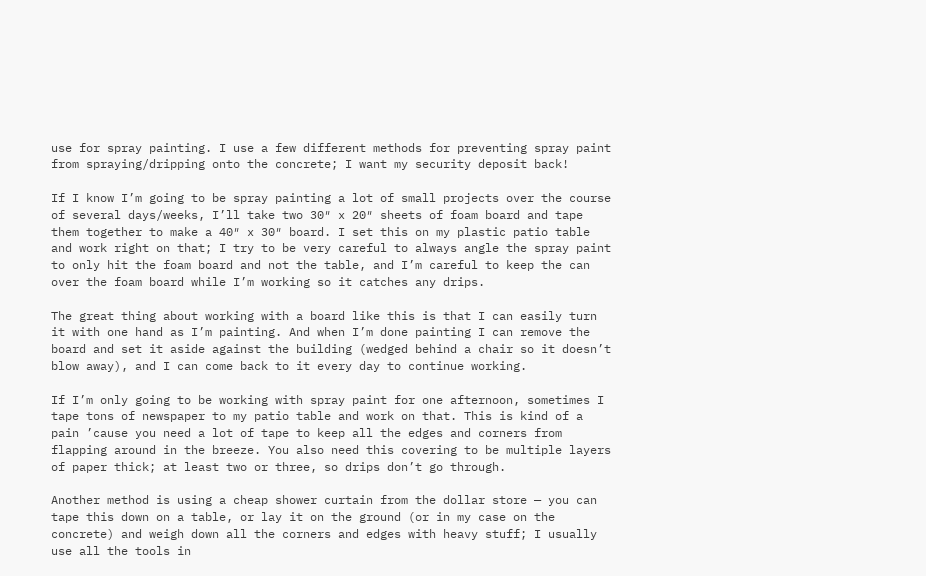use for spray painting. I use a few different methods for preventing spray paint from spraying/dripping onto the concrete; I want my security deposit back!

If I know I’m going to be spray painting a lot of small projects over the course of several days/weeks, I’ll take two 30″ x 20″ sheets of foam board and tape them together to make a 40″ x 30″ board. I set this on my plastic patio table and work right on that; I try to be very careful to always angle the spray paint to only hit the foam board and not the table, and I’m careful to keep the can over the foam board while I’m working so it catches any drips.

The great thing about working with a board like this is that I can easily turn it with one hand as I’m painting. And when I’m done painting I can remove the board and set it aside against the building (wedged behind a chair so it doesn’t blow away), and I can come back to it every day to continue working.

If I’m only going to be working with spray paint for one afternoon, sometimes I tape tons of newspaper to my patio table and work on that. This is kind of a pain ’cause you need a lot of tape to keep all the edges and corners from flapping around in the breeze. You also need this covering to be multiple layers of paper thick; at least two or three, so drips don’t go through.

Another method is using a cheap shower curtain from the dollar store — you can tape this down on a table, or lay it on the ground (or in my case on the concrete) and weigh down all the corners and edges with heavy stuff; I usually use all the tools in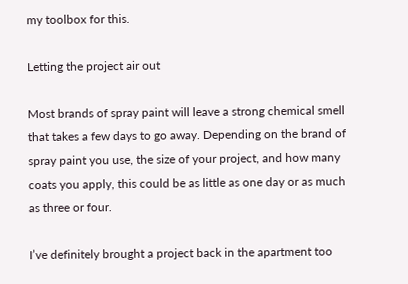my toolbox for this.

Letting the project air out

Most brands of spray paint will leave a strong chemical smell that takes a few days to go away. Depending on the brand of spray paint you use, the size of your project, and how many coats you apply, this could be as little as one day or as much as three or four.

I’ve definitely brought a project back in the apartment too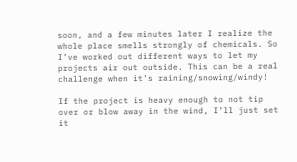soon, and a few minutes later I realize the whole place smells strongly of chemicals. So I’ve worked out different ways to let my projects air out outside. This can be a real challenge when it’s raining/snowing/windy!

If the project is heavy enough to not tip over or blow away in the wind, I’ll just set it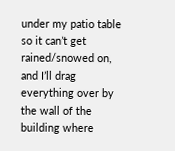under my patio table so it can’t get rained/snowed on, and I’ll drag everything over by the wall of the building where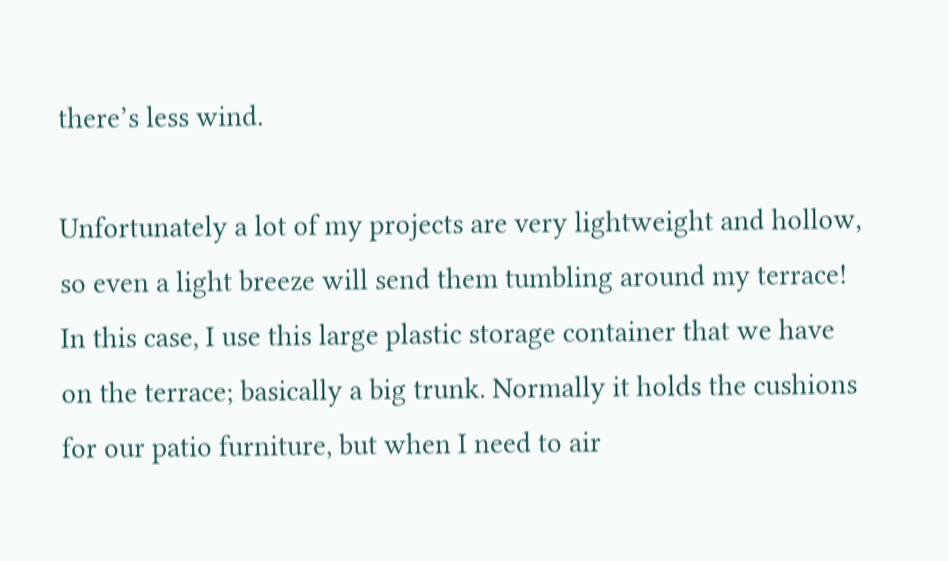there’s less wind.

Unfortunately a lot of my projects are very lightweight and hollow, so even a light breeze will send them tumbling around my terrace! In this case, I use this large plastic storage container that we have on the terrace; basically a big trunk. Normally it holds the cushions for our patio furniture, but when I need to air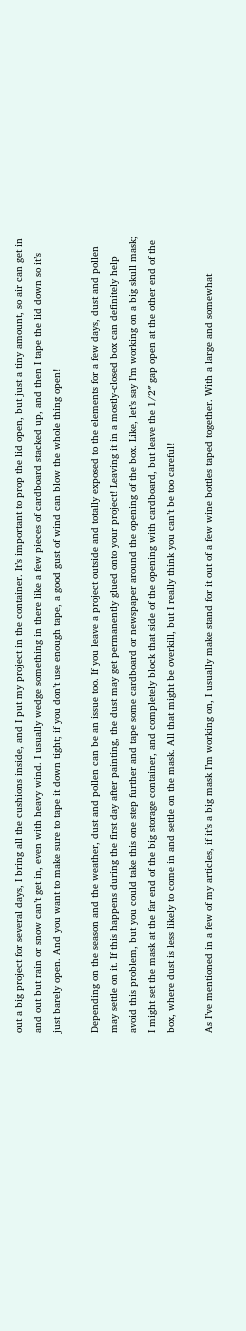out a big project for several days, I bring all the cushions inside, and I put my project in the container. It’s important to prop the lid open, but just a tiny amount, so air can get in and out but rain or snow can’t get in, even with heavy wind. I usually wedge something in there like a few pieces of cardboard stacked up, and then I tape the lid down so it’s just barely open. And you want to make sure to tape it down tight; if you don’t use enough tape, a good gust of wind can blow the whole thing open!

Depending on the season and the weather, dust and pollen can be an issue too. If you leave a project outside and totally exposed to the elements for a few days, dust and pollen may settle on it. If this happens during the first day after painting, the dust may get permanently glued onto your project! Leaving it in a mostly-closed box can definitely help avoid this problem, but you could take this one step further and tape some cardboard or newspaper around the opening of the box. Like, let’s say I’m working on a big skull mask; I might set the mask at the far end of the big storage container, and completely block that side of the opening with cardboard, but leave the 1/2″ gap open at the other end of the box, where dust is less likely to come in and settle on the mask. All that might be overkill, but I really think you can’t be too careful!

As I’ve mentioned in a few of my articles, if it’s a big mask I’m working on, I usually make stand for it out of a few wine bottles taped together. With a large and somewhat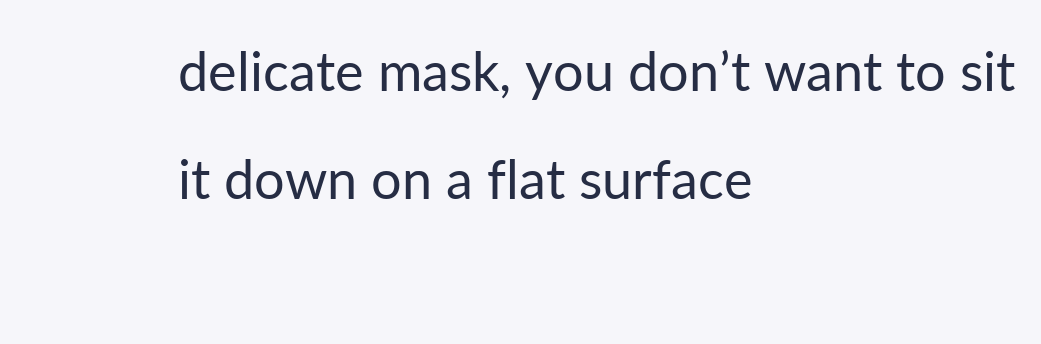delicate mask, you don’t want to sit it down on a flat surface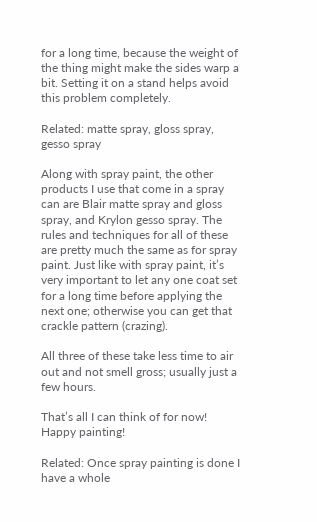for a long time, because the weight of the thing might make the sides warp a bit. Setting it on a stand helps avoid this problem completely.

Related: matte spray, gloss spray, gesso spray

Along with spray paint, the other products I use that come in a spray can are Blair matte spray and gloss spray, and Krylon gesso spray. The rules and techniques for all of these are pretty much the same as for spray paint. Just like with spray paint, it’s very important to let any one coat set for a long time before applying the next one; otherwise you can get that crackle pattern (crazing).

All three of these take less time to air out and not smell gross; usually just a few hours.

That’s all I can think of for now! Happy painting!

Related: Once spray painting is done I have a whole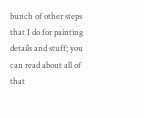bunch of other steps that I do for painting details and stuff; you can read about all of that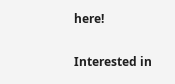here!

Interested in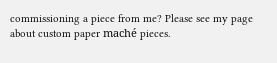commissioning a piece from me? Please see my page about custom paper maché pieces.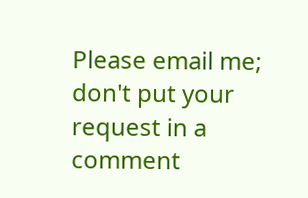Please email me; don't put your request in a comment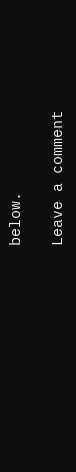below.

Leave a comment